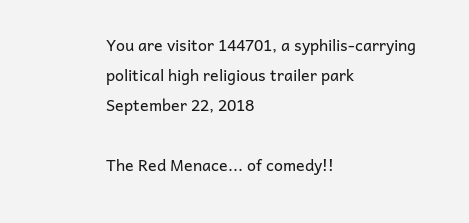You are visitor 144701, a syphilis-carrying political high religious trailer park
September 22, 2018

The Red Menace... of comedy!!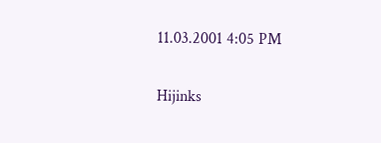11.03.2001 4:05 PM

Hijinks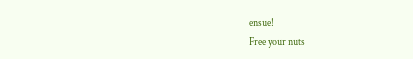ensue!
Free your nuts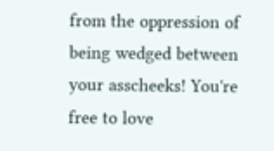from the oppression of being wedged between your asscheeks! You're free to love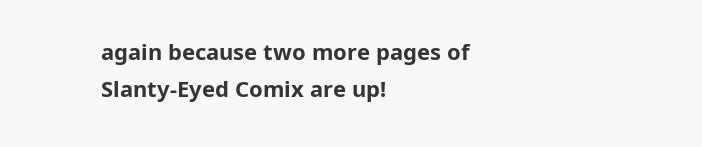again because two more pages of Slanty-Eyed Comix are up!